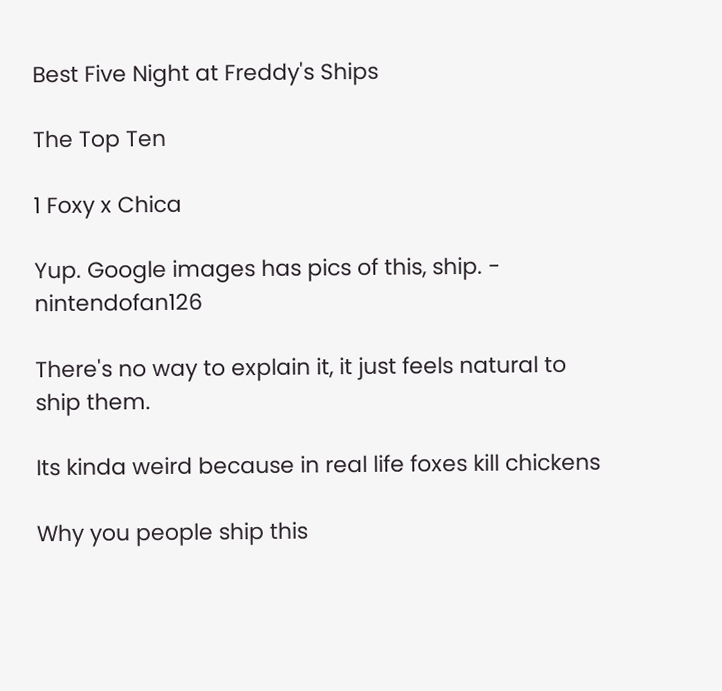Best Five Night at Freddy's Ships

The Top Ten

1 Foxy x Chica

Yup. Google images has pics of this, ship. - nintendofan126

There's no way to explain it, it just feels natural to ship them.

Its kinda weird because in real life foxes kill chickens

Why you people ship this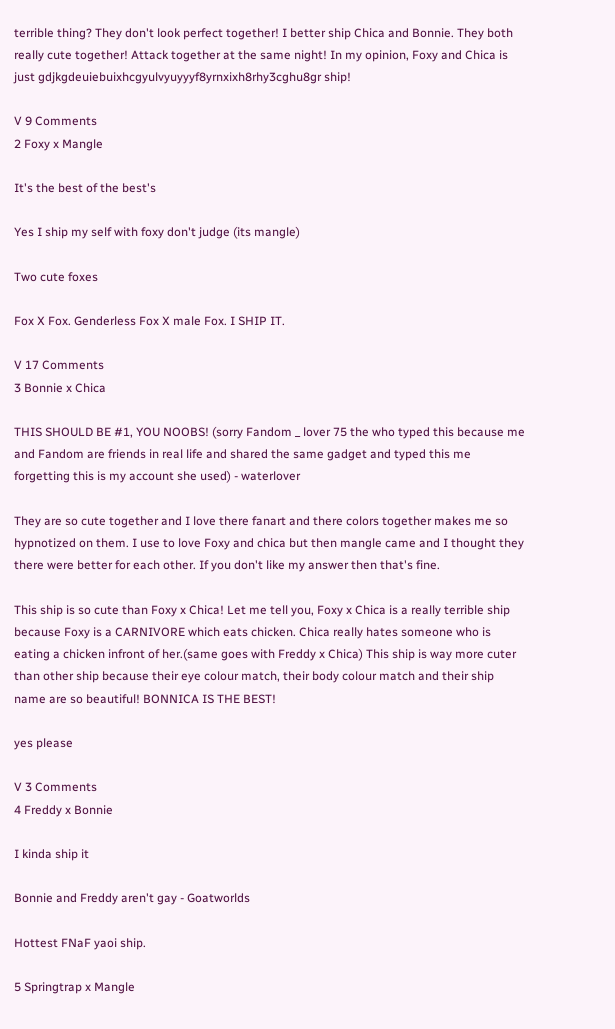terrible thing? They don't look perfect together! I better ship Chica and Bonnie. They both really cute together! Attack together at the same night! In my opinion, Foxy and Chica is just gdjkgdeuiebuixhcgyulvyuyyyf8yrnxixh8rhy3cghu8gr ship!

V 9 Comments
2 Foxy x Mangle

It's the best of the best's

Yes I ship my self with foxy don't judge (its mangle)

Two cute foxes

Fox X Fox. Genderless Fox X male Fox. I SHIP IT.

V 17 Comments
3 Bonnie x Chica

THIS SHOULD BE #1, YOU NOOBS! (sorry Fandom _ lover 75 the who typed this because me and Fandom are friends in real life and shared the same gadget and typed this me forgetting this is my account she used) - waterlover

They are so cute together and I love there fanart and there colors together makes me so hypnotized on them. I use to love Foxy and chica but then mangle came and I thought they there were better for each other. If you don't like my answer then that's fine.

This ship is so cute than Foxy x Chica! Let me tell you, Foxy x Chica is a really terrible ship because Foxy is a CARNIVORE which eats chicken. Chica really hates someone who is eating a chicken infront of her.(same goes with Freddy x Chica) This ship is way more cuter than other ship because their eye colour match, their body colour match and their ship name are so beautiful! BONNICA IS THE BEST!

yes please

V 3 Comments
4 Freddy x Bonnie

I kinda ship it

Bonnie and Freddy aren't gay - Goatworlds

Hottest FNaF yaoi ship.

5 Springtrap x Mangle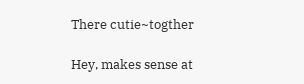There cutie~togther

Hey, makes sense at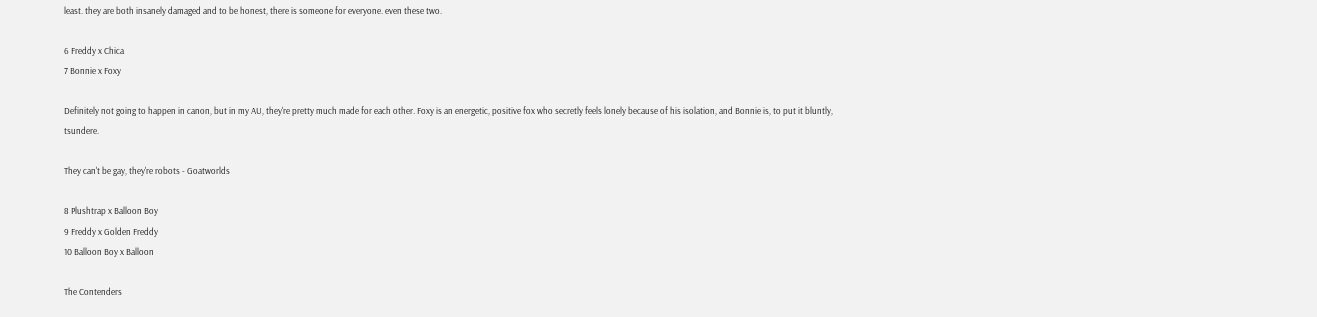least. they are both insanely damaged and to be honest, there is someone for everyone. even these two.

6 Freddy x Chica
7 Bonnie x Foxy

Definitely not going to happen in canon, but in my AU, they're pretty much made for each other. Foxy is an energetic, positive fox who secretly feels lonely because of his isolation, and Bonnie is, to put it bluntly, tsundere.

They can't be gay, they're robots - Goatworlds

8 Plushtrap x Balloon Boy
9 Freddy x Golden Freddy
10 Balloon Boy x Balloon

The Contenders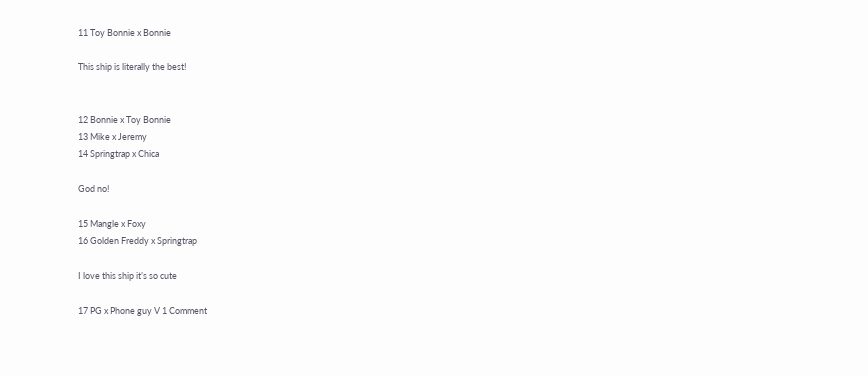11 Toy Bonnie x Bonnie

This ship is literally the best!


12 Bonnie x Toy Bonnie
13 Mike x Jeremy
14 Springtrap x Chica

God no!

15 Mangle x Foxy
16 Golden Freddy x Springtrap

I love this ship it’s so cute

17 PG x Phone guy V 1 Comment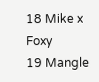18 Mike x Foxy
19 Mangle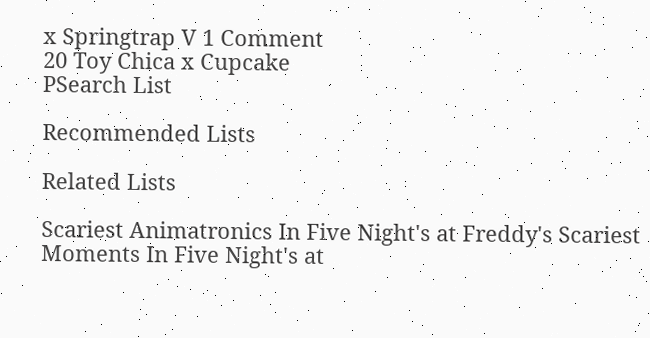x Springtrap V 1 Comment
20 Toy Chica x Cupcake
PSearch List

Recommended Lists

Related Lists

Scariest Animatronics In Five Night's at Freddy's Scariest Moments In Five Night's at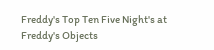Freddy's Top Ten Five Night's at Freddy's Objects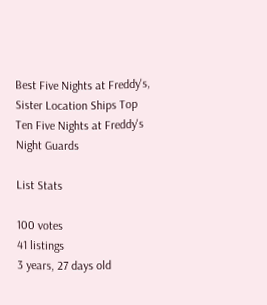Best Five Nights at Freddy's, Sister Location Ships Top Ten Five Nights at Freddy's Night Guards

List Stats

100 votes
41 listings
3 years, 27 days old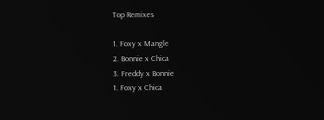Top Remixes

1. Foxy x Mangle
2. Bonnie x Chica
3. Freddy x Bonnie
1. Foxy x Chica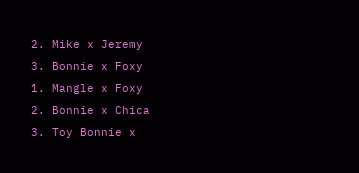2. Mike x Jeremy
3. Bonnie x Foxy
1. Mangle x Foxy
2. Bonnie x Chica
3. Toy Bonnie x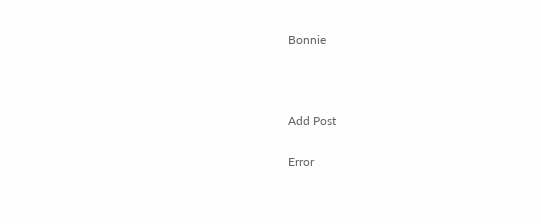Bonnie



Add Post

Error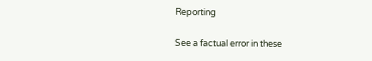Reporting

See a factual error in these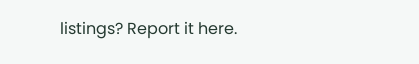listings? Report it here.